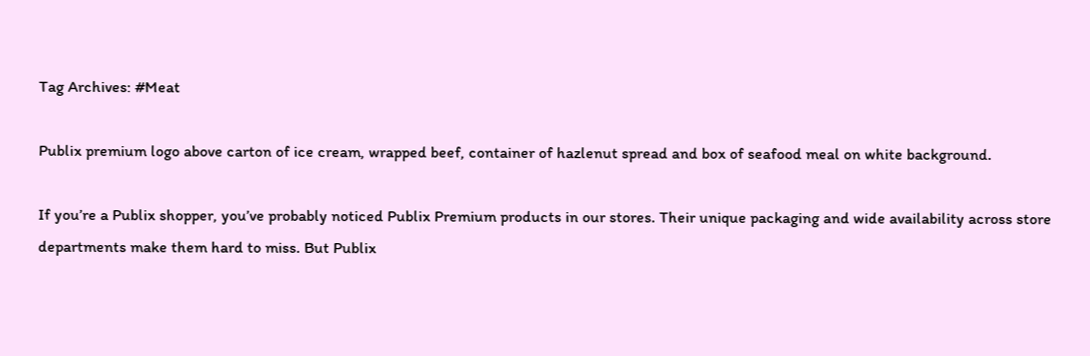Tag Archives: #Meat

Publix premium logo above carton of ice cream, wrapped beef, container of hazlenut spread and box of seafood meal on white background.

If you’re a Publix shopper, you’ve probably noticed Publix Premium products in our stores. Their unique packaging and wide availability across store departments make them hard to miss. But Publix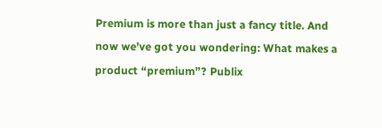Premium is more than just a fancy title. And now we’ve got you wondering: What makes a product “premium”? Publix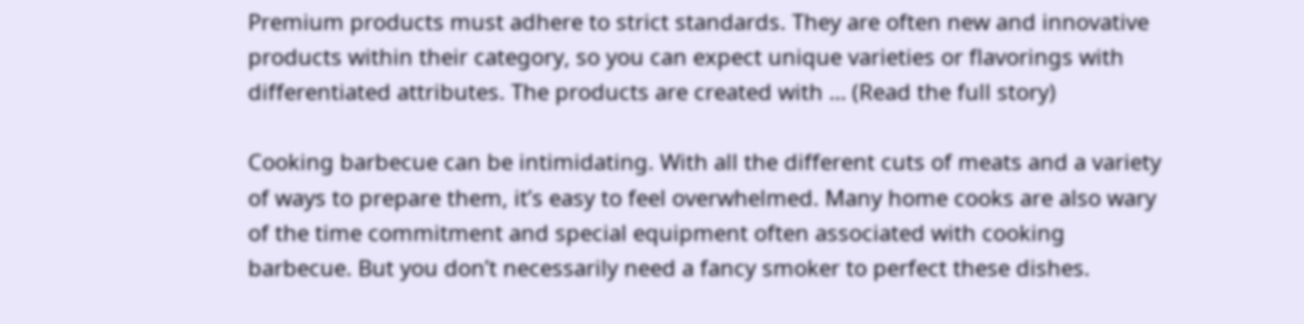Premium products must adhere to strict standards. They are often new and innovative products within their category, so you can expect unique varieties or flavorings with differentiated attributes. The products are created with … (Read the full story)

Cooking barbecue can be intimidating. With all the different cuts of meats and a variety of ways to prepare them, it’s easy to feel overwhelmed. Many home cooks are also wary of the time commitment and special equipment often associated with cooking barbecue. But you don’t necessarily need a fancy smoker to perfect these dishes.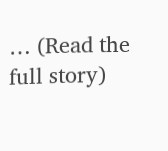… (Read the full story)